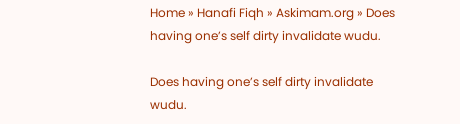Home » Hanafi Fiqh » Askimam.org » Does having one’s self dirty invalidate wudu.

Does having one’s self dirty invalidate wudu.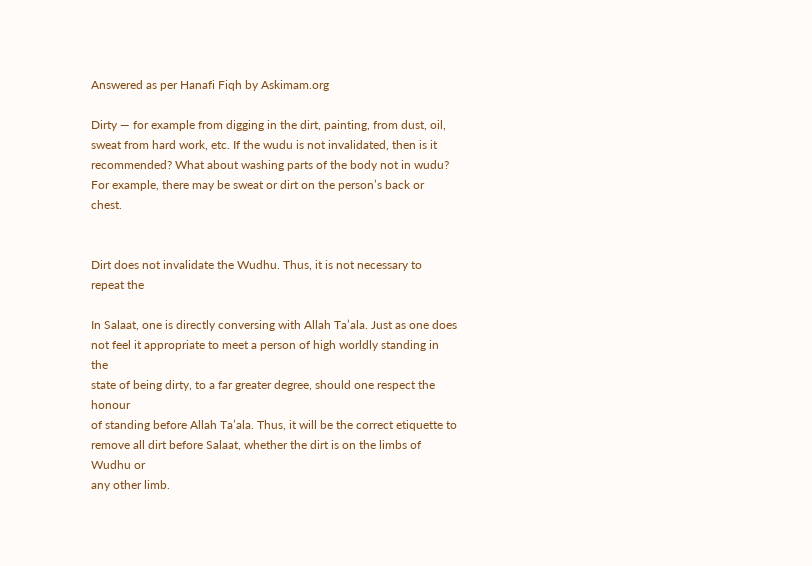Answered as per Hanafi Fiqh by Askimam.org

Dirty — for example from digging in the dirt, painting, from dust, oil, sweat from hard work, etc. If the wudu is not invalidated, then is it recommended? What about washing parts of the body not in wudu? For example, there may be sweat or dirt on the person’s back or chest.


Dirt does not invalidate the Wudhu. Thus, it is not necessary to repeat the

In Salaat, one is directly conversing with Allah Ta’ala. Just as one does
not feel it appropriate to meet a person of high worldly standing in the
state of being dirty, to a far greater degree, should one respect the honour
of standing before Allah Ta’ala. Thus, it will be the correct etiquette to
remove all dirt before Salaat, whether the dirt is on the limbs of Wudhu or
any other limb.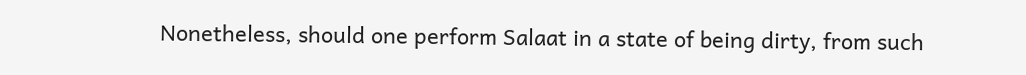Nonetheless, should one perform Salaat in a state of being dirty, from such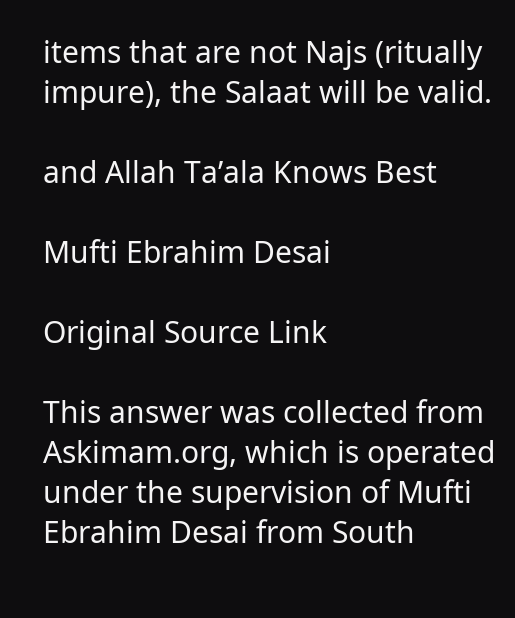items that are not Najs (ritually impure), the Salaat will be valid.

and Allah Ta’ala Knows Best

Mufti Ebrahim Desai

Original Source Link

This answer was collected from Askimam.org, which is operated under the supervision of Mufti Ebrahim Desai from South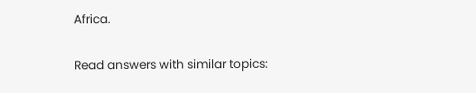Africa.

Read answers with similar topics: